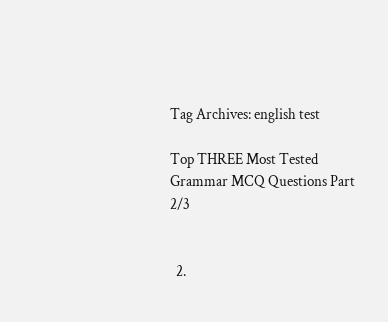Tag Archives: english test

Top THREE Most Tested Grammar MCQ Questions Part 2/3


  2.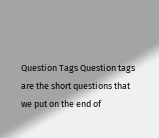Question Tags Question tags are the short questions that we put on the end of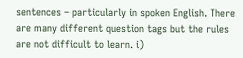sentences – particularly in spoken English. There are many different question tags but the rules are not difficult to learn. i)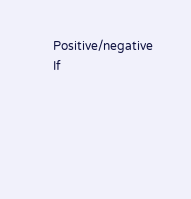Positive/negative If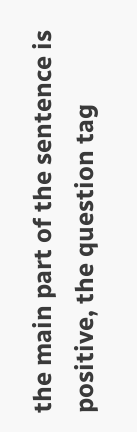the main part of the sentence is positive, the question tag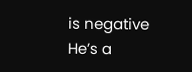is negative He’s a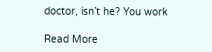doctor, isn’t he? You work

Read More